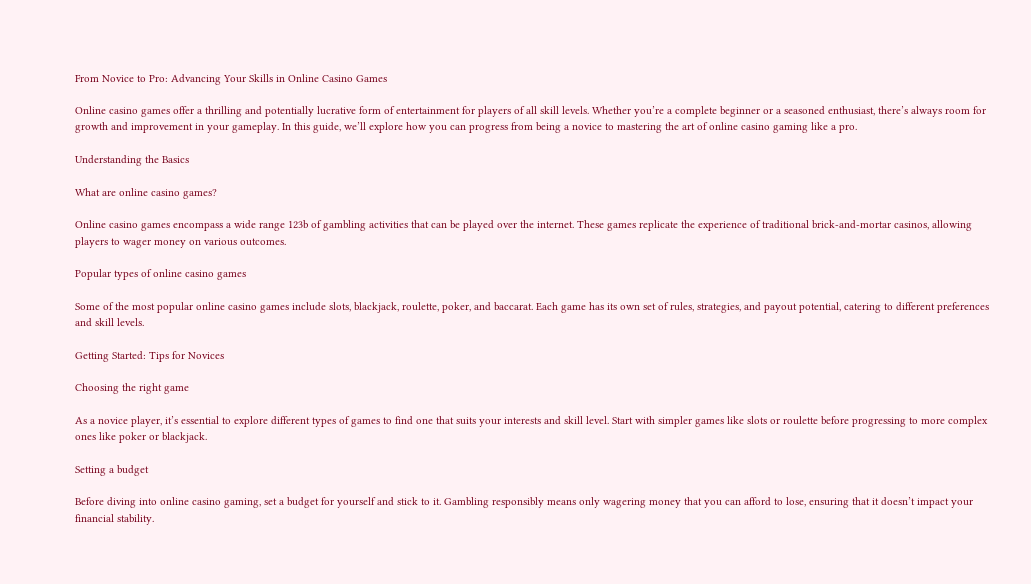From Novice to Pro: Advancing Your Skills in Online Casino Games

Online casino games offer a thrilling and potentially lucrative form of entertainment for players of all skill levels. Whether you’re a complete beginner or a seasoned enthusiast, there’s always room for growth and improvement in your gameplay. In this guide, we’ll explore how you can progress from being a novice to mastering the art of online casino gaming like a pro.

Understanding the Basics

What are online casino games?

Online casino games encompass a wide range 123b of gambling activities that can be played over the internet. These games replicate the experience of traditional brick-and-mortar casinos, allowing players to wager money on various outcomes.

Popular types of online casino games

Some of the most popular online casino games include slots, blackjack, roulette, poker, and baccarat. Each game has its own set of rules, strategies, and payout potential, catering to different preferences and skill levels.

Getting Started: Tips for Novices

Choosing the right game

As a novice player, it’s essential to explore different types of games to find one that suits your interests and skill level. Start with simpler games like slots or roulette before progressing to more complex ones like poker or blackjack.

Setting a budget

Before diving into online casino gaming, set a budget for yourself and stick to it. Gambling responsibly means only wagering money that you can afford to lose, ensuring that it doesn’t impact your financial stability.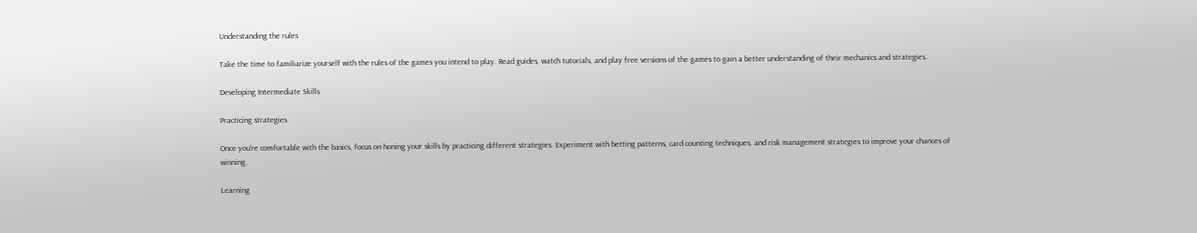Understanding the rules

Take the time to familiarize yourself with the rules of the games you intend to play. Read guides, watch tutorials, and play free versions of the games to gain a better understanding of their mechanics and strategies.

Developing Intermediate Skills

Practicing strategies

Once you’re comfortable with the basics, focus on honing your skills by practicing different strategies. Experiment with betting patterns, card counting techniques, and risk management strategies to improve your chances of winning.

Learning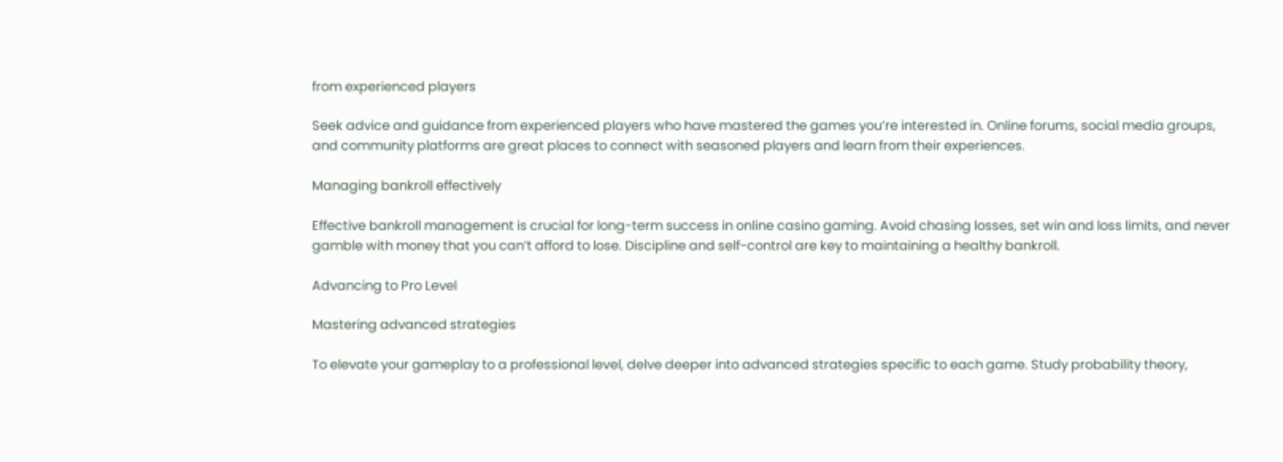from experienced players

Seek advice and guidance from experienced players who have mastered the games you’re interested in. Online forums, social media groups, and community platforms are great places to connect with seasoned players and learn from their experiences.

Managing bankroll effectively

Effective bankroll management is crucial for long-term success in online casino gaming. Avoid chasing losses, set win and loss limits, and never gamble with money that you can’t afford to lose. Discipline and self-control are key to maintaining a healthy bankroll.

Advancing to Pro Level

Mastering advanced strategies

To elevate your gameplay to a professional level, delve deeper into advanced strategies specific to each game. Study probability theory,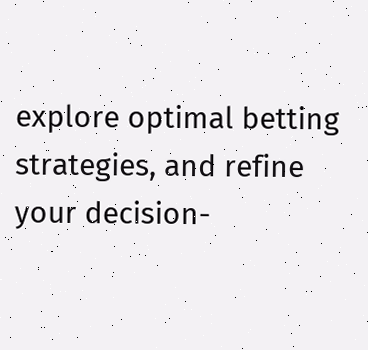explore optimal betting strategies, and refine your decision-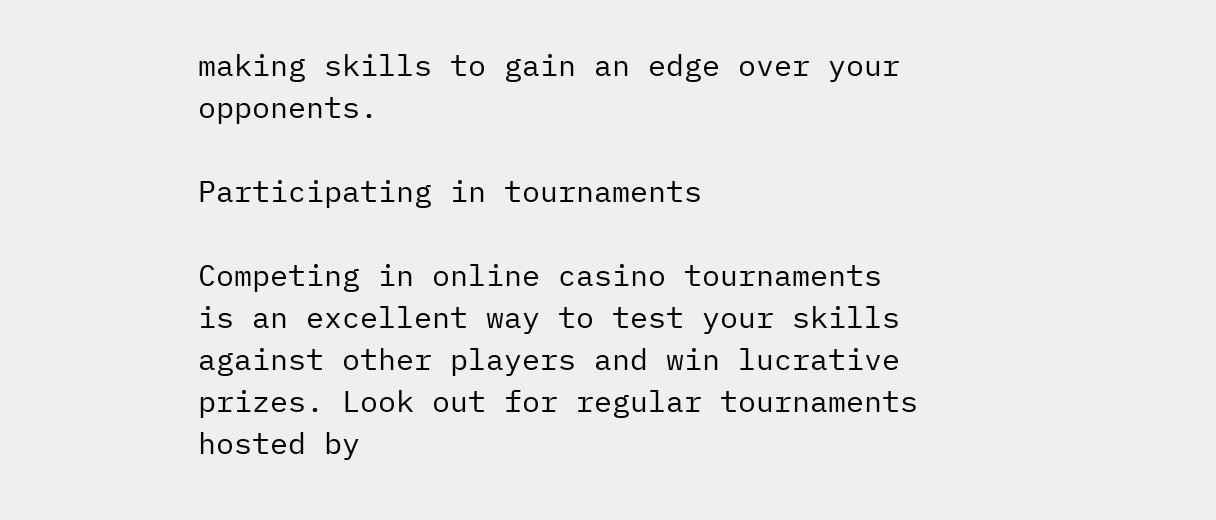making skills to gain an edge over your opponents.

Participating in tournaments

Competing in online casino tournaments is an excellent way to test your skills against other players and win lucrative prizes. Look out for regular tournaments hosted by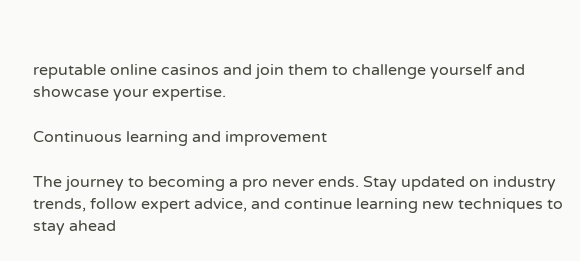reputable online casinos and join them to challenge yourself and showcase your expertise.

Continuous learning and improvement

The journey to becoming a pro never ends. Stay updated on industry trends, follow expert advice, and continue learning new techniques to stay ahead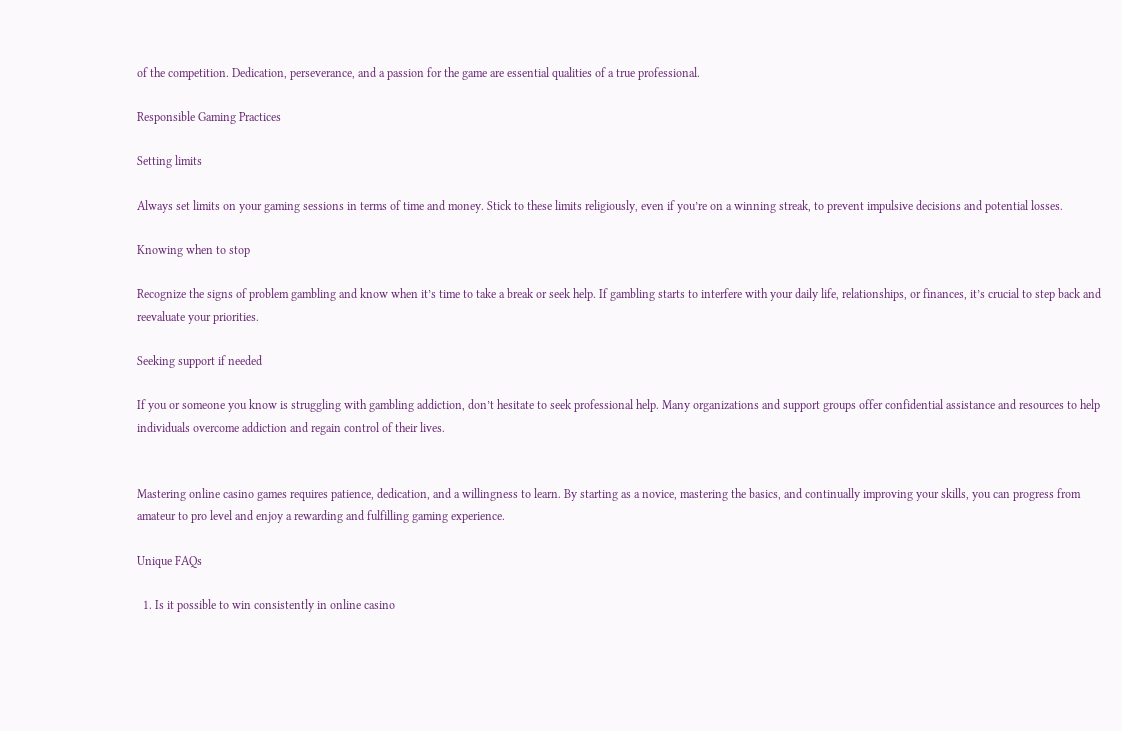of the competition. Dedication, perseverance, and a passion for the game are essential qualities of a true professional.

Responsible Gaming Practices

Setting limits

Always set limits on your gaming sessions in terms of time and money. Stick to these limits religiously, even if you’re on a winning streak, to prevent impulsive decisions and potential losses.

Knowing when to stop

Recognize the signs of problem gambling and know when it’s time to take a break or seek help. If gambling starts to interfere with your daily life, relationships, or finances, it’s crucial to step back and reevaluate your priorities.

Seeking support if needed

If you or someone you know is struggling with gambling addiction, don’t hesitate to seek professional help. Many organizations and support groups offer confidential assistance and resources to help individuals overcome addiction and regain control of their lives.


Mastering online casino games requires patience, dedication, and a willingness to learn. By starting as a novice, mastering the basics, and continually improving your skills, you can progress from amateur to pro level and enjoy a rewarding and fulfilling gaming experience.

Unique FAQs

  1. Is it possible to win consistently in online casino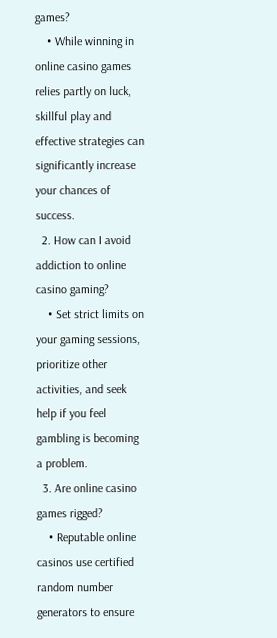games?
    • While winning in online casino games relies partly on luck, skillful play and effective strategies can significantly increase your chances of success.
  2. How can I avoid addiction to online casino gaming?
    • Set strict limits on your gaming sessions, prioritize other activities, and seek help if you feel gambling is becoming a problem.
  3. Are online casino games rigged?
    • Reputable online casinos use certified random number generators to ensure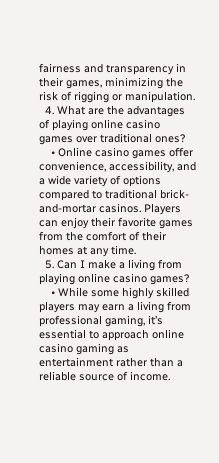fairness and transparency in their games, minimizing the risk of rigging or manipulation.
  4. What are the advantages of playing online casino games over traditional ones?
    • Online casino games offer convenience, accessibility, and a wide variety of options compared to traditional brick-and-mortar casinos. Players can enjoy their favorite games from the comfort of their homes at any time.
  5. Can I make a living from playing online casino games?
    • While some highly skilled players may earn a living from professional gaming, it’s essential to approach online casino gaming as entertainment rather than a reliable source of income.